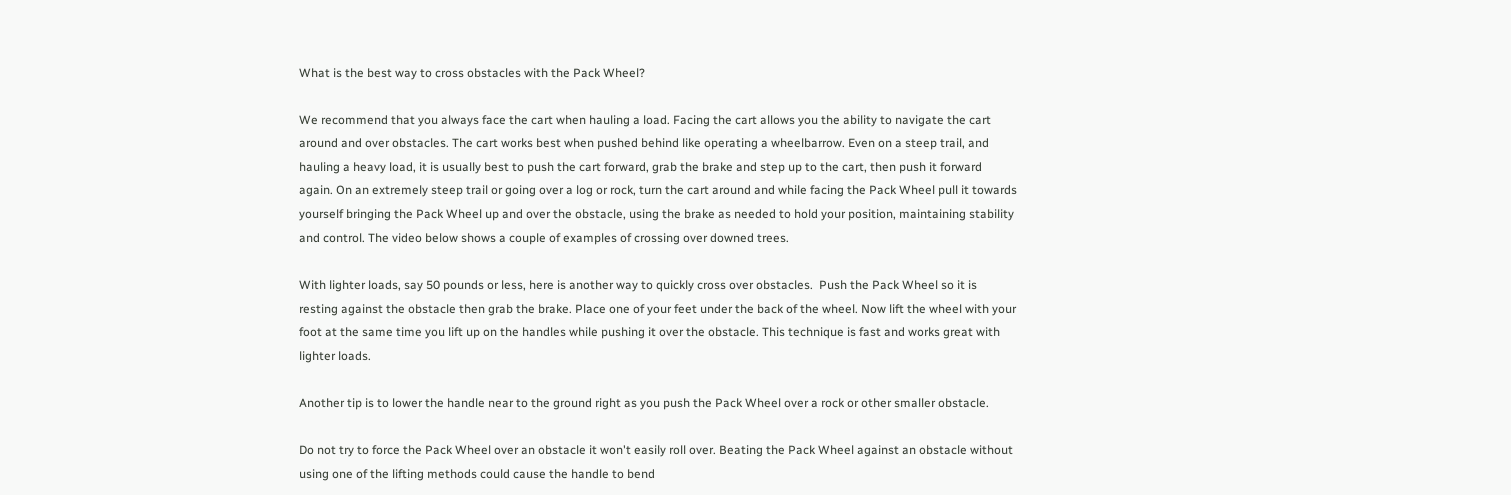What is the best way to cross obstacles with the Pack Wheel?

We recommend that you always face the cart when hauling a load. Facing the cart allows you the ability to navigate the cart around and over obstacles. The cart works best when pushed behind like operating a wheelbarrow. Even on a steep trail, and hauling a heavy load, it is usually best to push the cart forward, grab the brake and step up to the cart, then push it forward again. On an extremely steep trail or going over a log or rock, turn the cart around and while facing the Pack Wheel pull it towards yourself bringing the Pack Wheel up and over the obstacle, using the brake as needed to hold your position, maintaining stability and control. The video below shows a couple of examples of crossing over downed trees.

With lighter loads, say 50 pounds or less, here is another way to quickly cross over obstacles.  Push the Pack Wheel so it is resting against the obstacle then grab the brake. Place one of your feet under the back of the wheel. Now lift the wheel with your foot at the same time you lift up on the handles while pushing it over the obstacle. This technique is fast and works great with lighter loads.

Another tip is to lower the handle near to the ground right as you push the Pack Wheel over a rock or other smaller obstacle.

Do not try to force the Pack Wheel over an obstacle it won't easily roll over. Beating the Pack Wheel against an obstacle without using one of the lifting methods could cause the handle to bend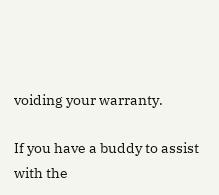voiding your warranty.

If you have a buddy to assist with the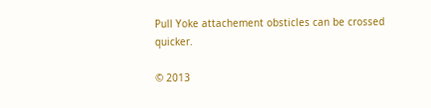Pull Yoke attachement obsticles can be crossed quicker.

© 2013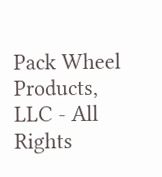Pack Wheel Products, LLC - All Rights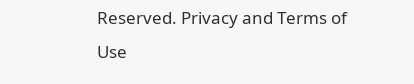Reserved. Privacy and Terms of Use